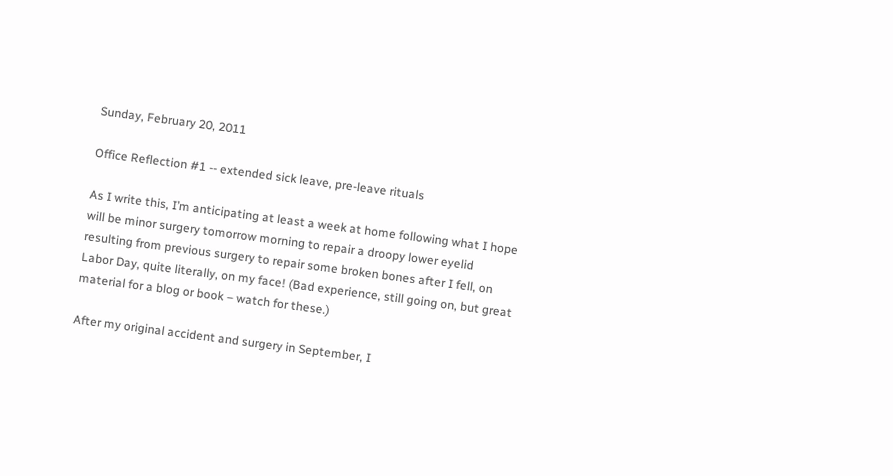Sunday, February 20, 2011

Office Reflection #1 -- extended sick leave, pre-leave rituals

As I write this, I’m anticipating at least a week at home following what I hope will be minor surgery tomorrow morning to repair a droopy lower eyelid resulting from previous surgery to repair some broken bones after I fell, on Labor Day, quite literally, on my face! (Bad experience, still going on, but great material for a blog or book – watch for these.)

After my original accident and surgery in September, I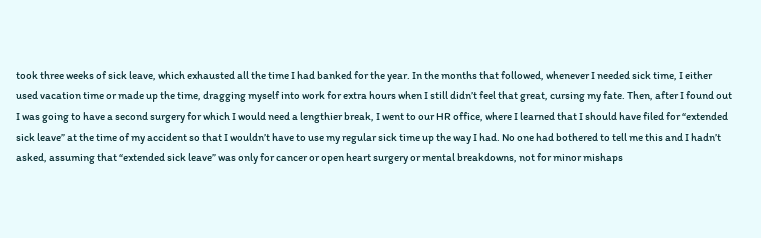took three weeks of sick leave, which exhausted all the time I had banked for the year. In the months that followed, whenever I needed sick time, I either used vacation time or made up the time, dragging myself into work for extra hours when I still didn’t feel that great, cursing my fate. Then, after I found out I was going to have a second surgery for which I would need a lengthier break, I went to our HR office, where I learned that I should have filed for “extended sick leave” at the time of my accident so that I wouldn’t have to use my regular sick time up the way I had. No one had bothered to tell me this and I hadn’t asked, assuming that “extended sick leave” was only for cancer or open heart surgery or mental breakdowns, not for minor mishaps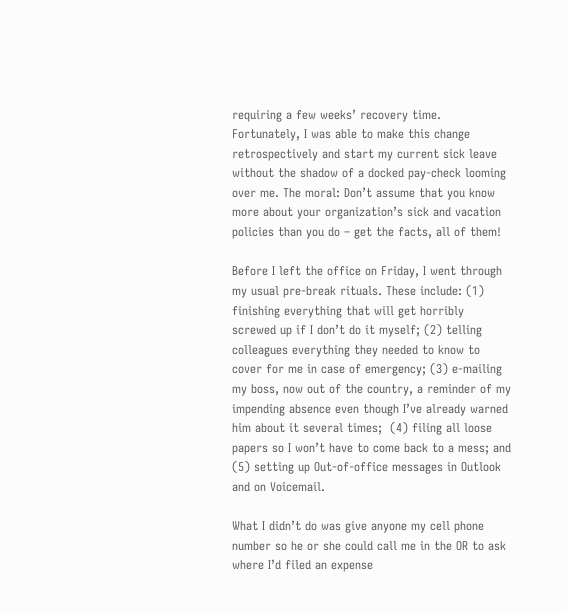requiring a few weeks’ recovery time.  Fortunately, I was able to make this change retrospectively and start my current sick leave without the shadow of a docked pay-check looming over me. The moral: Don’t assume that you know more about your organization’s sick and vacation policies than you do – get the facts, all of them!

Before I left the office on Friday, I went through my usual pre-break rituals. These include: (1) finishing everything that will get horribly screwed up if I don’t do it myself; (2) telling colleagues everything they needed to know to cover for me in case of emergency; (3) e-mailing my boss, now out of the country, a reminder of my impending absence even though I’ve already warned him about it several times;  (4) filing all loose papers so I won’t have to come back to a mess; and (5) setting up Out-of-office messages in Outlook and on Voicemail.

What I didn’t do was give anyone my cell phone number so he or she could call me in the OR to ask where I’d filed an expense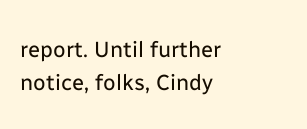report. Until further notice, folks, Cindy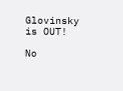Glovinsky is OUT!

No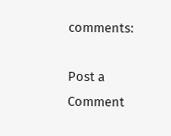comments:

Post a Comment